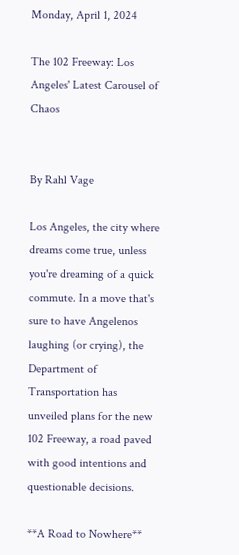Monday, April 1, 2024

The 102 Freeway: Los Angeles' Latest Carousel of Chaos


By Rahl Vage

Los Angeles, the city where dreams come true, unless you're dreaming of a quick commute. In a move that's sure to have Angelenos laughing (or crying), the Department of Transportation has unveiled plans for the new 102 Freeway, a road paved with good intentions and questionable decisions.

**A Road to Nowhere**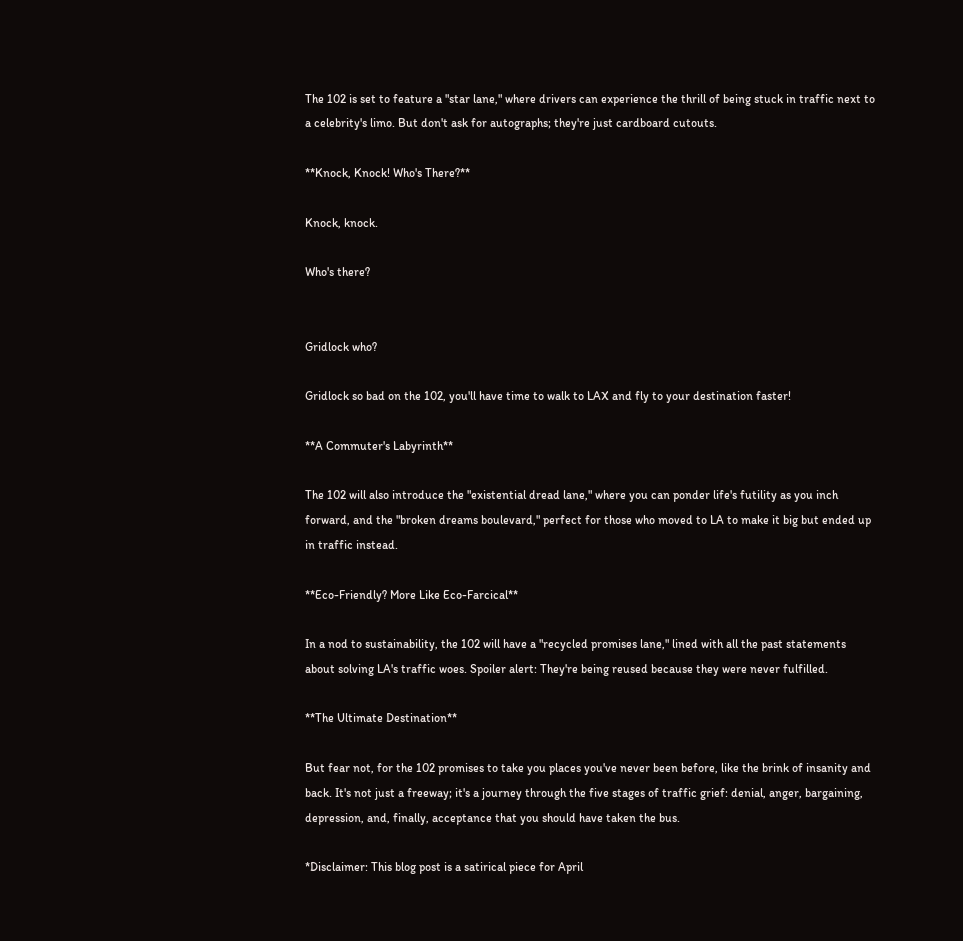The 102 is set to feature a "star lane," where drivers can experience the thrill of being stuck in traffic next to a celebrity's limo. But don't ask for autographs; they're just cardboard cutouts.

**Knock, Knock! Who's There?**

Knock, knock.

Who's there?


Gridlock who?

Gridlock so bad on the 102, you'll have time to walk to LAX and fly to your destination faster!

**A Commuter's Labyrinth**

The 102 will also introduce the "existential dread lane," where you can ponder life's futility as you inch forward, and the "broken dreams boulevard," perfect for those who moved to LA to make it big but ended up in traffic instead.

**Eco-Friendly? More Like Eco-Farcical**

In a nod to sustainability, the 102 will have a "recycled promises lane," lined with all the past statements about solving LA's traffic woes. Spoiler alert: They're being reused because they were never fulfilled.

**The Ultimate Destination**

But fear not, for the 102 promises to take you places you've never been before, like the brink of insanity and back. It's not just a freeway; it's a journey through the five stages of traffic grief: denial, anger, bargaining, depression, and, finally, acceptance that you should have taken the bus.

*Disclaimer: This blog post is a satirical piece for April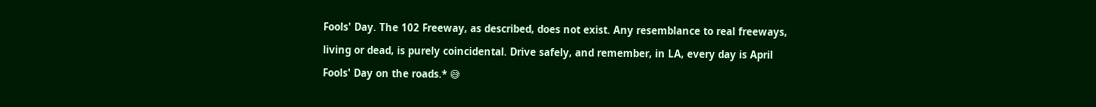Fools' Day. The 102 Freeway, as described, does not exist. Any resemblance to real freeways, living or dead, is purely coincidental. Drive safely, and remember, in LA, every day is April Fools' Day on the roads.* 😅